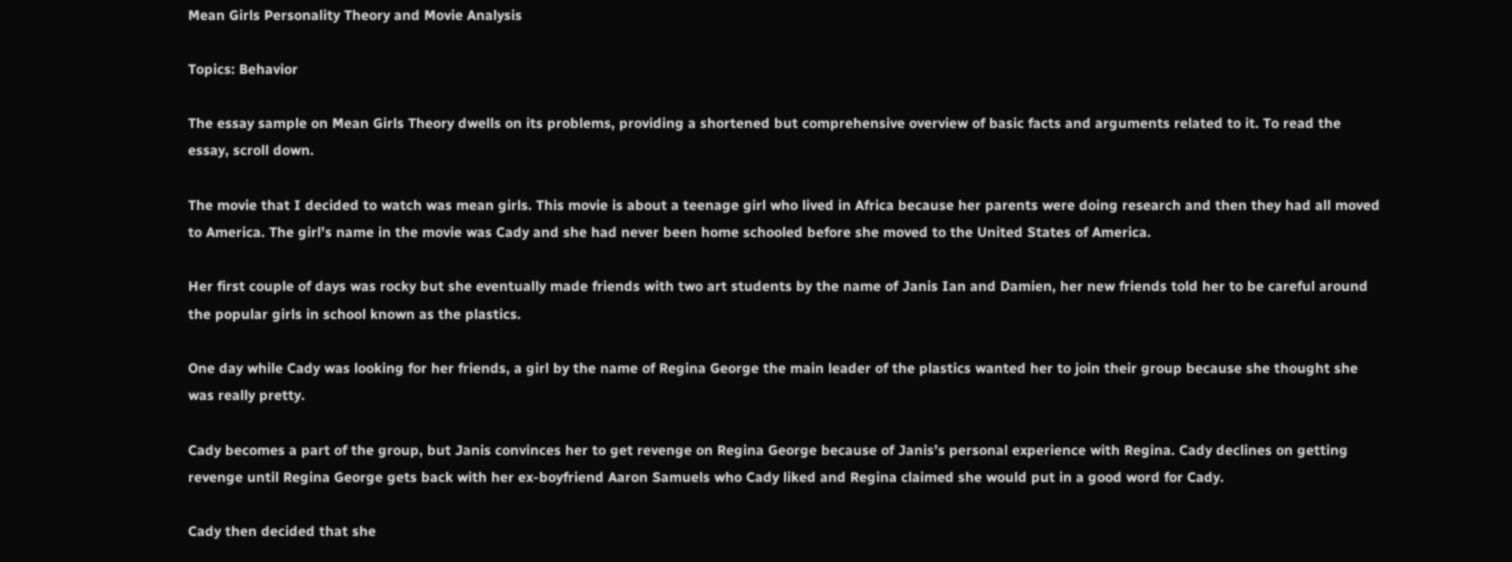Mean Girls Personality Theory and Movie Analysis

Topics: Behavior

The essay sample on Mean Girls Theory dwells on its problems, providing a shortened but comprehensive overview of basic facts and arguments related to it. To read the essay, scroll down.

The movie that I decided to watch was mean girls. This movie is about a teenage girl who lived in Africa because her parents were doing research and then they had all moved to America. The girl’s name in the movie was Cady and she had never been home schooled before she moved to the United States of America.

Her first couple of days was rocky but she eventually made friends with two art students by the name of Janis Ian and Damien, her new friends told her to be careful around the popular girls in school known as the plastics.

One day while Cady was looking for her friends, a girl by the name of Regina George the main leader of the plastics wanted her to join their group because she thought she was really pretty.

Cady becomes a part of the group, but Janis convinces her to get revenge on Regina George because of Janis’s personal experience with Regina. Cady declines on getting revenge until Regina George gets back with her ex-boyfriend Aaron Samuels who Cady liked and Regina claimed she would put in a good word for Cady.

Cady then decided that she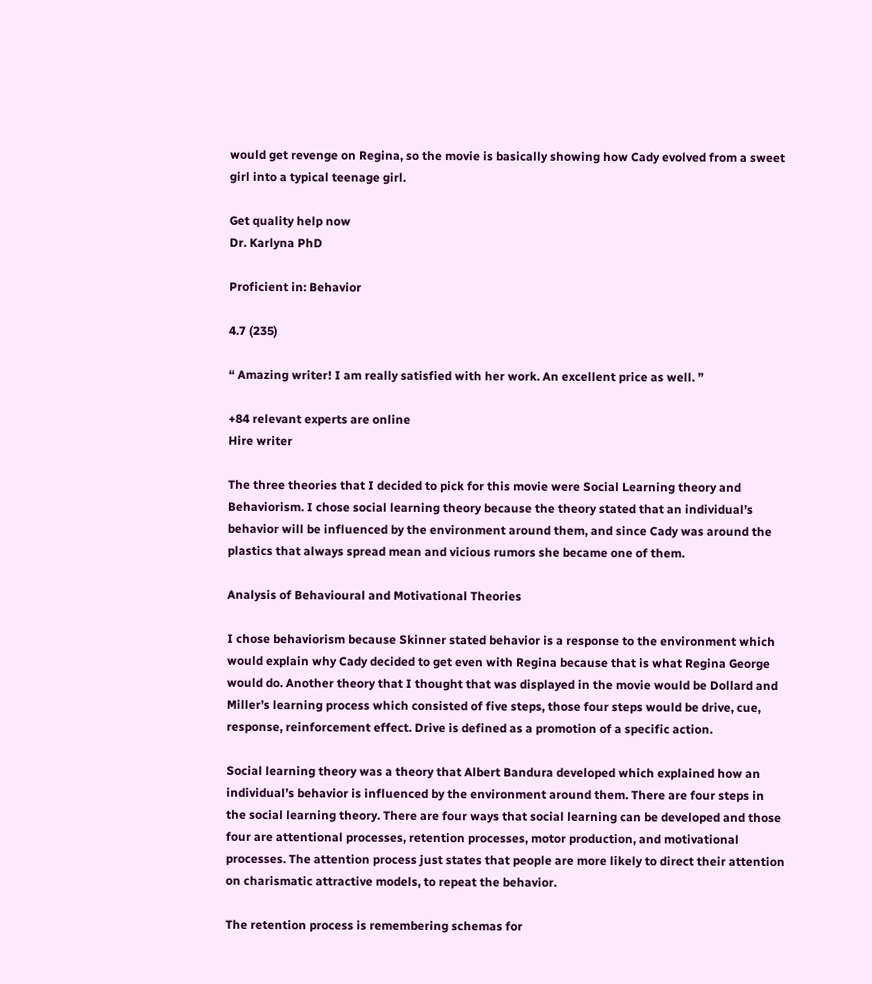would get revenge on Regina, so the movie is basically showing how Cady evolved from a sweet girl into a typical teenage girl.

Get quality help now
Dr. Karlyna PhD

Proficient in: Behavior

4.7 (235)

“ Amazing writer! I am really satisfied with her work. An excellent price as well. ”

+84 relevant experts are online
Hire writer

The three theories that I decided to pick for this movie were Social Learning theory and Behaviorism. I chose social learning theory because the theory stated that an individual’s behavior will be influenced by the environment around them, and since Cady was around the plastics that always spread mean and vicious rumors she became one of them.

Analysis of Behavioural and Motivational Theories

I chose behaviorism because Skinner stated behavior is a response to the environment which would explain why Cady decided to get even with Regina because that is what Regina George would do. Another theory that I thought that was displayed in the movie would be Dollard and Miller’s learning process which consisted of five steps, those four steps would be drive, cue, response, reinforcement effect. Drive is defined as a promotion of a specific action.

Social learning theory was a theory that Albert Bandura developed which explained how an individual’s behavior is influenced by the environment around them. There are four steps in the social learning theory. There are four ways that social learning can be developed and those four are attentional processes, retention processes, motor production, and motivational processes. The attention process just states that people are more likely to direct their attention on charismatic attractive models, to repeat the behavior.

The retention process is remembering schemas for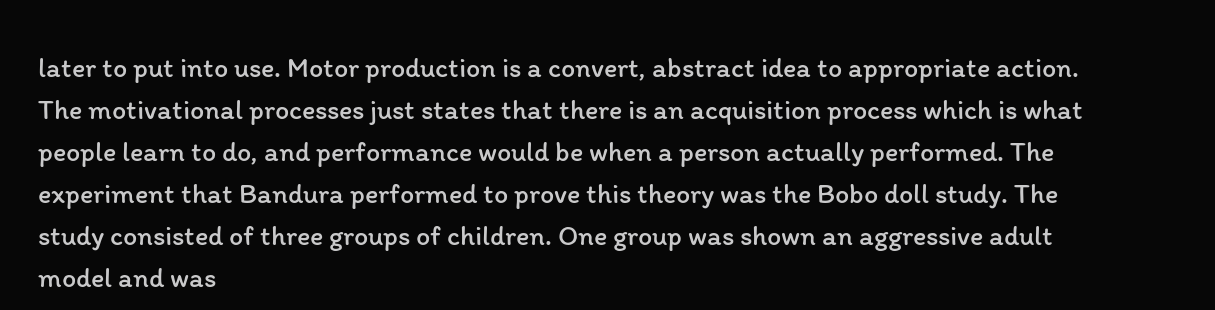later to put into use. Motor production is a convert, abstract idea to appropriate action. The motivational processes just states that there is an acquisition process which is what people learn to do, and performance would be when a person actually performed. The experiment that Bandura performed to prove this theory was the Bobo doll study. The study consisted of three groups of children. One group was shown an aggressive adult model and was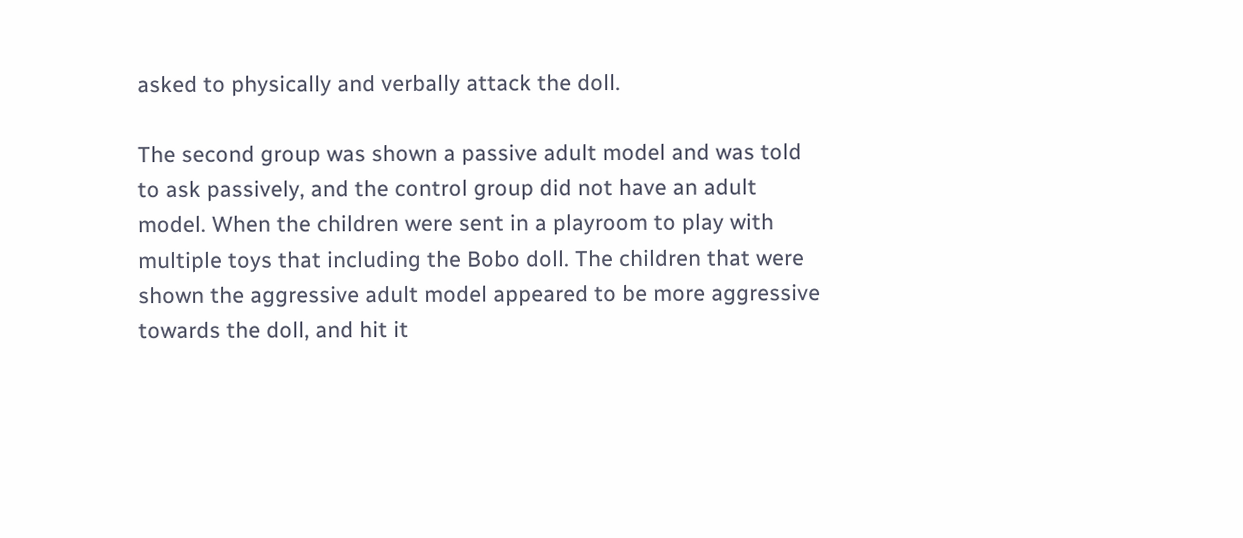asked to physically and verbally attack the doll.

The second group was shown a passive adult model and was told to ask passively, and the control group did not have an adult model. When the children were sent in a playroom to play with multiple toys that including the Bobo doll. The children that were shown the aggressive adult model appeared to be more aggressive towards the doll, and hit it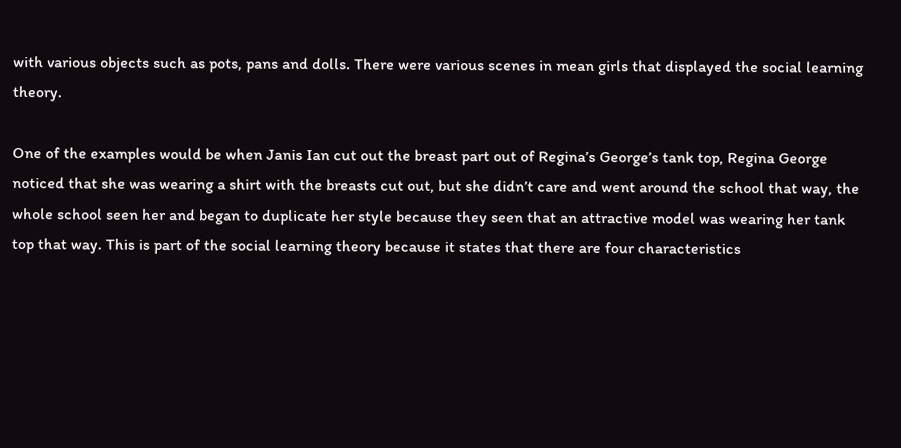with various objects such as pots, pans and dolls. There were various scenes in mean girls that displayed the social learning theory.

One of the examples would be when Janis Ian cut out the breast part out of Regina’s George’s tank top, Regina George noticed that she was wearing a shirt with the breasts cut out, but she didn’t care and went around the school that way, the whole school seen her and began to duplicate her style because they seen that an attractive model was wearing her tank top that way. This is part of the social learning theory because it states that there are four characteristics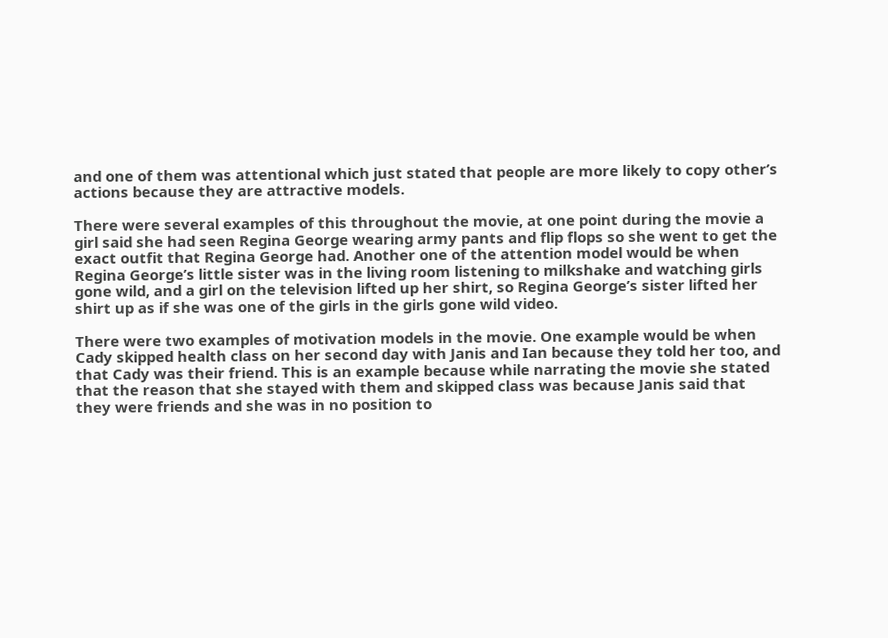and one of them was attentional which just stated that people are more likely to copy other’s actions because they are attractive models.

There were several examples of this throughout the movie, at one point during the movie a girl said she had seen Regina George wearing army pants and flip flops so she went to get the exact outfit that Regina George had. Another one of the attention model would be when Regina George’s little sister was in the living room listening to milkshake and watching girls gone wild, and a girl on the television lifted up her shirt, so Regina George’s sister lifted her shirt up as if she was one of the girls in the girls gone wild video.

There were two examples of motivation models in the movie. One example would be when Cady skipped health class on her second day with Janis and Ian because they told her too, and that Cady was their friend. This is an example because while narrating the movie she stated that the reason that she stayed with them and skipped class was because Janis said that they were friends and she was in no position to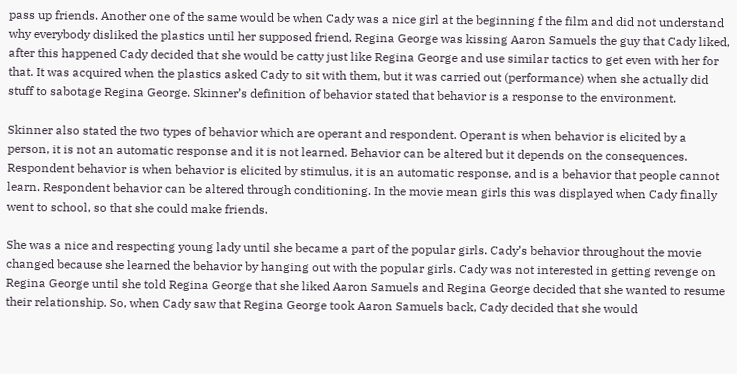pass up friends. Another one of the same would be when Cady was a nice girl at the beginning f the film and did not understand why everybody disliked the plastics until her supposed friend, Regina George was kissing Aaron Samuels the guy that Cady liked, after this happened Cady decided that she would be catty just like Regina George and use similar tactics to get even with her for that. It was acquired when the plastics asked Cady to sit with them, but it was carried out (performance) when she actually did stuff to sabotage Regina George. Skinner’s definition of behavior stated that behavior is a response to the environment.

Skinner also stated the two types of behavior which are operant and respondent. Operant is when behavior is elicited by a person, it is not an automatic response and it is not learned. Behavior can be altered but it depends on the consequences. Respondent behavior is when behavior is elicited by stimulus, it is an automatic response, and is a behavior that people cannot learn. Respondent behavior can be altered through conditioning. In the movie mean girls this was displayed when Cady finally went to school, so that she could make friends.

She was a nice and respecting young lady until she became a part of the popular girls. Cady’s behavior throughout the movie changed because she learned the behavior by hanging out with the popular girls. Cady was not interested in getting revenge on Regina George until she told Regina George that she liked Aaron Samuels and Regina George decided that she wanted to resume their relationship. So, when Cady saw that Regina George took Aaron Samuels back, Cady decided that she would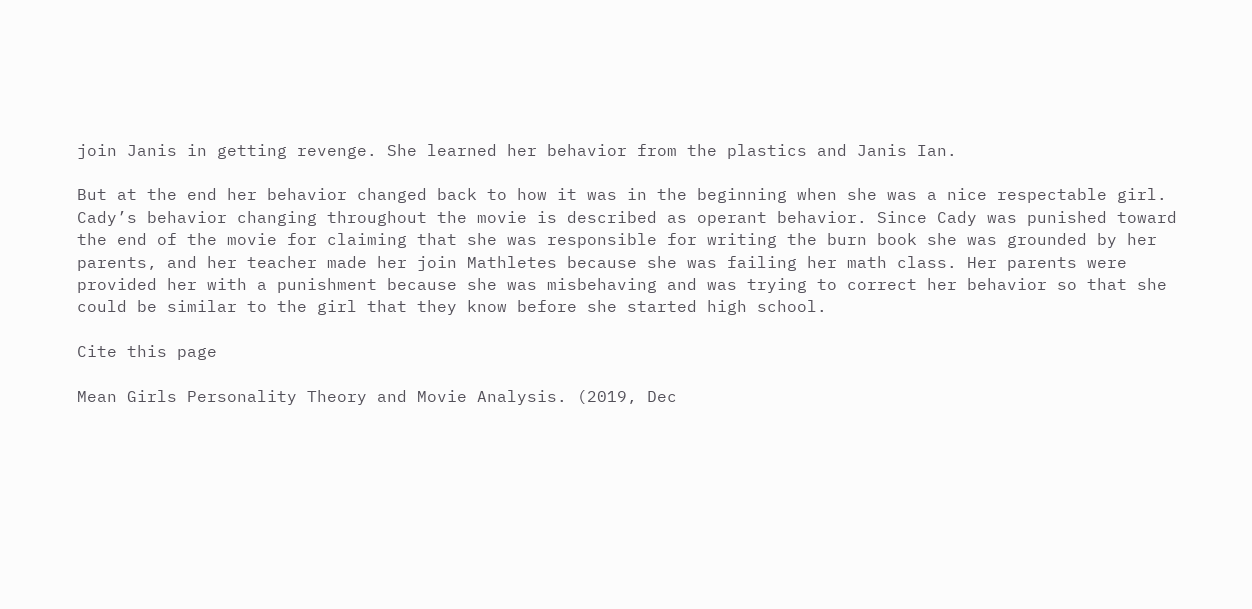join Janis in getting revenge. She learned her behavior from the plastics and Janis Ian.

But at the end her behavior changed back to how it was in the beginning when she was a nice respectable girl. Cady’s behavior changing throughout the movie is described as operant behavior. Since Cady was punished toward the end of the movie for claiming that she was responsible for writing the burn book she was grounded by her parents, and her teacher made her join Mathletes because she was failing her math class. Her parents were provided her with a punishment because she was misbehaving and was trying to correct her behavior so that she could be similar to the girl that they know before she started high school.

Cite this page

Mean Girls Personality Theory and Movie Analysis. (2019, Dec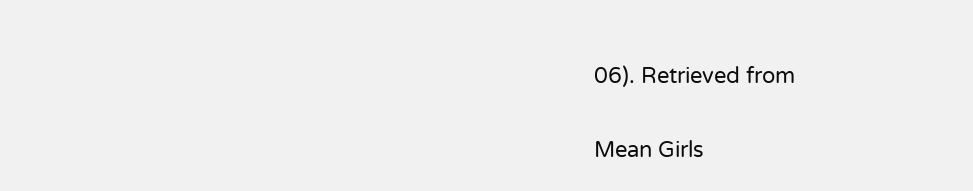06). Retrieved from

Mean Girls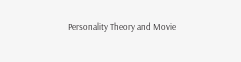Personality Theory and Movie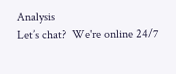Analysis
Let’s chat?  We're online 24/7